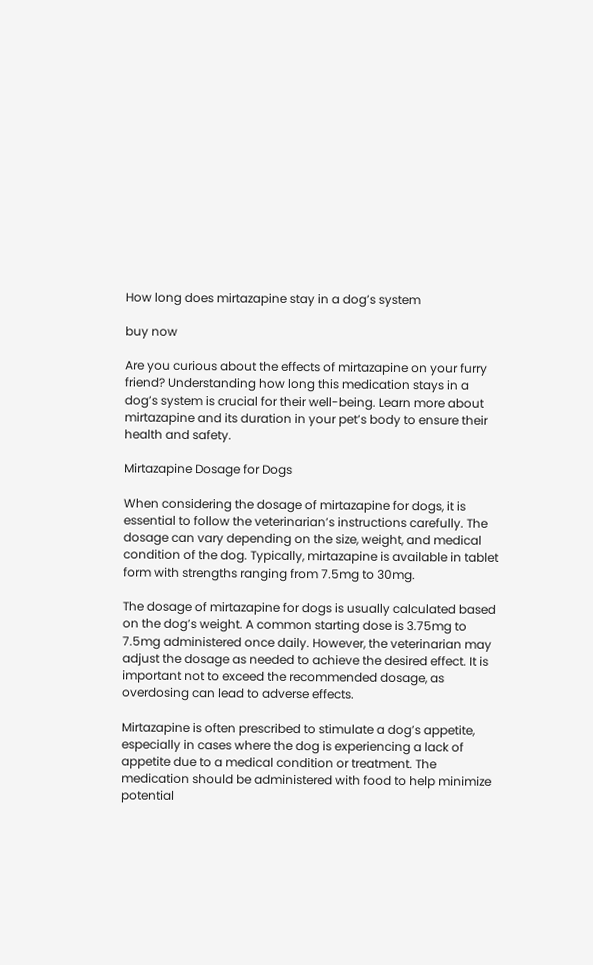How long does mirtazapine stay in a dog’s system

buy now

Are you curious about the effects of mirtazapine on your furry friend? Understanding how long this medication stays in a dog’s system is crucial for their well-being. Learn more about mirtazapine and its duration in your pet’s body to ensure their health and safety.

Mirtazapine Dosage for Dogs

When considering the dosage of mirtazapine for dogs, it is essential to follow the veterinarian’s instructions carefully. The dosage can vary depending on the size, weight, and medical condition of the dog. Typically, mirtazapine is available in tablet form with strengths ranging from 7.5mg to 30mg.

The dosage of mirtazapine for dogs is usually calculated based on the dog’s weight. A common starting dose is 3.75mg to 7.5mg administered once daily. However, the veterinarian may adjust the dosage as needed to achieve the desired effect. It is important not to exceed the recommended dosage, as overdosing can lead to adverse effects.

Mirtazapine is often prescribed to stimulate a dog’s appetite, especially in cases where the dog is experiencing a lack of appetite due to a medical condition or treatment. The medication should be administered with food to help minimize potential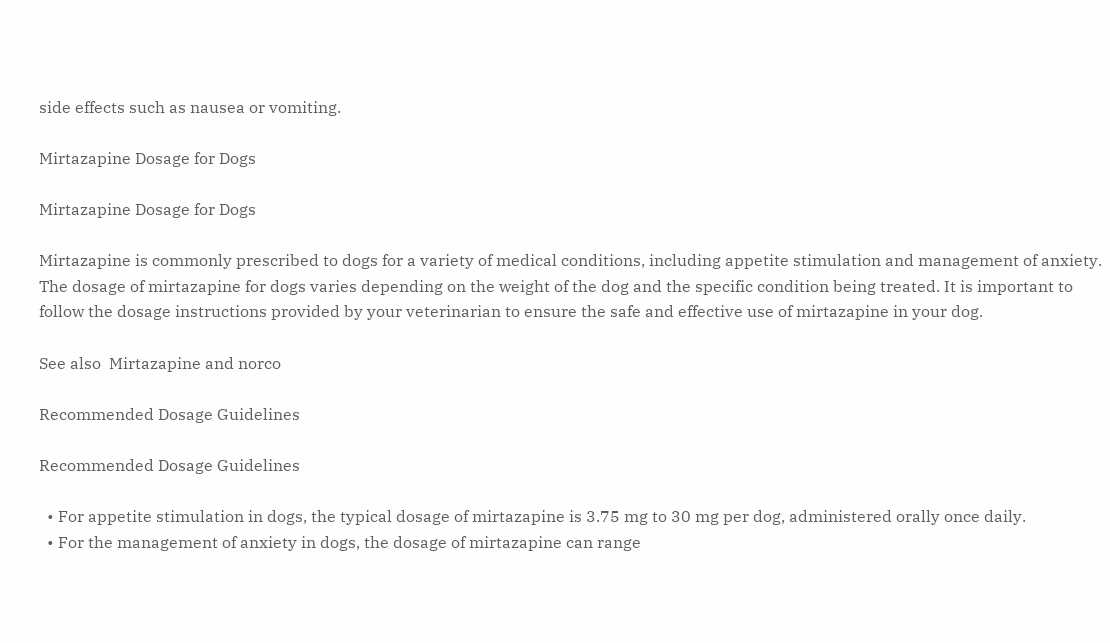side effects such as nausea or vomiting.

Mirtazapine Dosage for Dogs

Mirtazapine Dosage for Dogs

Mirtazapine is commonly prescribed to dogs for a variety of medical conditions, including appetite stimulation and management of anxiety. The dosage of mirtazapine for dogs varies depending on the weight of the dog and the specific condition being treated. It is important to follow the dosage instructions provided by your veterinarian to ensure the safe and effective use of mirtazapine in your dog.

See also  Mirtazapine and norco

Recommended Dosage Guidelines

Recommended Dosage Guidelines

  • For appetite stimulation in dogs, the typical dosage of mirtazapine is 3.75 mg to 30 mg per dog, administered orally once daily.
  • For the management of anxiety in dogs, the dosage of mirtazapine can range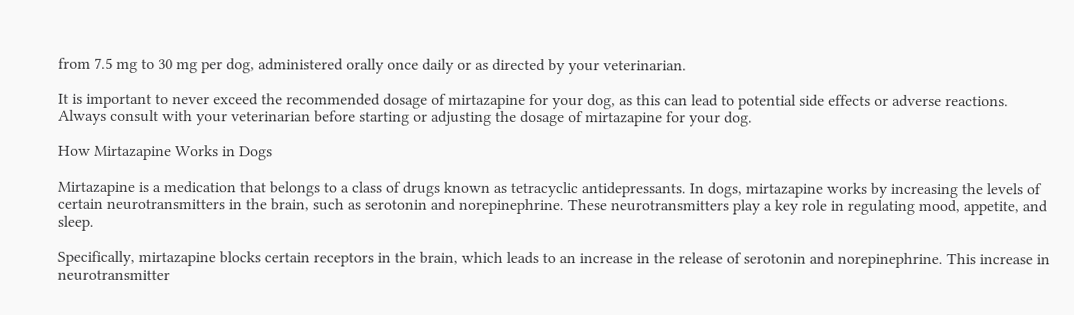from 7.5 mg to 30 mg per dog, administered orally once daily or as directed by your veterinarian.

It is important to never exceed the recommended dosage of mirtazapine for your dog, as this can lead to potential side effects or adverse reactions. Always consult with your veterinarian before starting or adjusting the dosage of mirtazapine for your dog.

How Mirtazapine Works in Dogs

Mirtazapine is a medication that belongs to a class of drugs known as tetracyclic antidepressants. In dogs, mirtazapine works by increasing the levels of certain neurotransmitters in the brain, such as serotonin and norepinephrine. These neurotransmitters play a key role in regulating mood, appetite, and sleep.

Specifically, mirtazapine blocks certain receptors in the brain, which leads to an increase in the release of serotonin and norepinephrine. This increase in neurotransmitter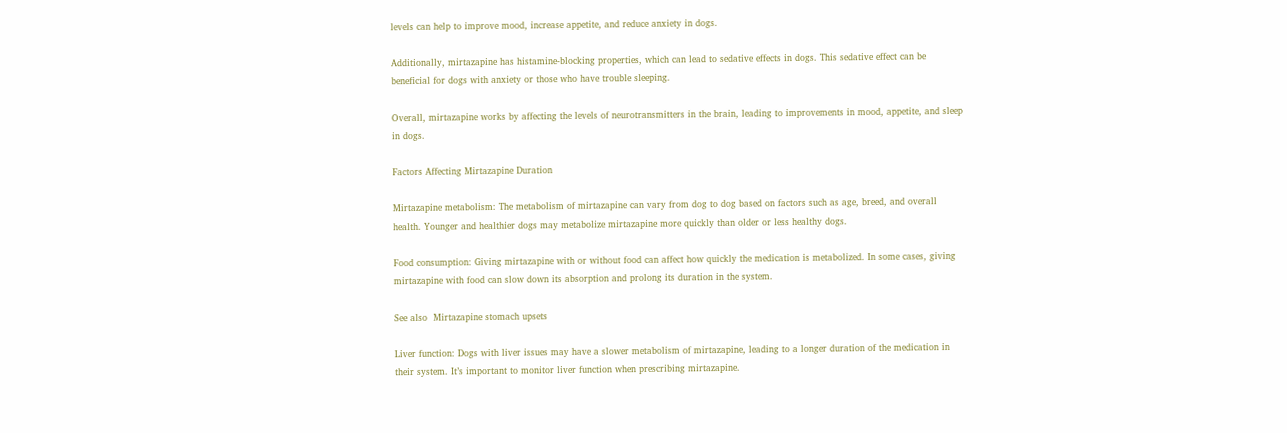levels can help to improve mood, increase appetite, and reduce anxiety in dogs.

Additionally, mirtazapine has histamine-blocking properties, which can lead to sedative effects in dogs. This sedative effect can be beneficial for dogs with anxiety or those who have trouble sleeping.

Overall, mirtazapine works by affecting the levels of neurotransmitters in the brain, leading to improvements in mood, appetite, and sleep in dogs.

Factors Affecting Mirtazapine Duration

Mirtazapine metabolism: The metabolism of mirtazapine can vary from dog to dog based on factors such as age, breed, and overall health. Younger and healthier dogs may metabolize mirtazapine more quickly than older or less healthy dogs.

Food consumption: Giving mirtazapine with or without food can affect how quickly the medication is metabolized. In some cases, giving mirtazapine with food can slow down its absorption and prolong its duration in the system.

See also  Mirtazapine stomach upsets

Liver function: Dogs with liver issues may have a slower metabolism of mirtazapine, leading to a longer duration of the medication in their system. It’s important to monitor liver function when prescribing mirtazapine.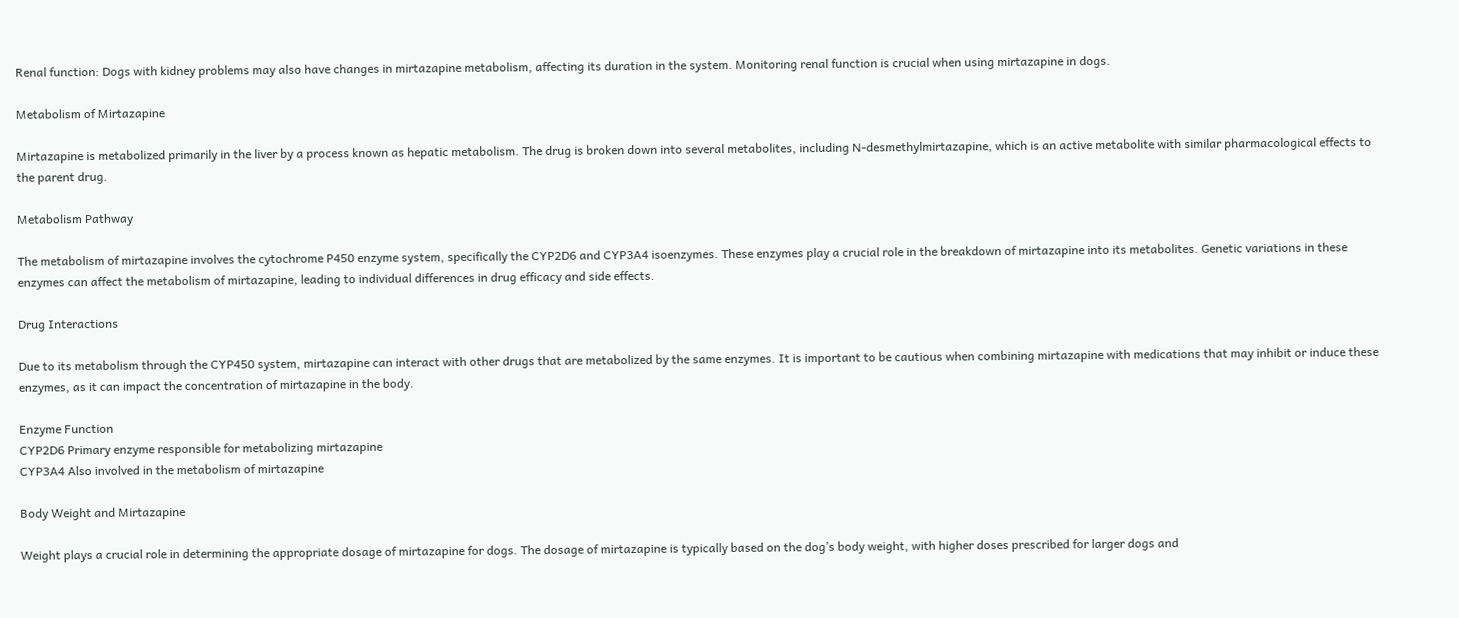Renal function: Dogs with kidney problems may also have changes in mirtazapine metabolism, affecting its duration in the system. Monitoring renal function is crucial when using mirtazapine in dogs.

Metabolism of Mirtazapine

Mirtazapine is metabolized primarily in the liver by a process known as hepatic metabolism. The drug is broken down into several metabolites, including N-desmethylmirtazapine, which is an active metabolite with similar pharmacological effects to the parent drug.

Metabolism Pathway

The metabolism of mirtazapine involves the cytochrome P450 enzyme system, specifically the CYP2D6 and CYP3A4 isoenzymes. These enzymes play a crucial role in the breakdown of mirtazapine into its metabolites. Genetic variations in these enzymes can affect the metabolism of mirtazapine, leading to individual differences in drug efficacy and side effects.

Drug Interactions

Due to its metabolism through the CYP450 system, mirtazapine can interact with other drugs that are metabolized by the same enzymes. It is important to be cautious when combining mirtazapine with medications that may inhibit or induce these enzymes, as it can impact the concentration of mirtazapine in the body.

Enzyme Function
CYP2D6 Primary enzyme responsible for metabolizing mirtazapine
CYP3A4 Also involved in the metabolism of mirtazapine

Body Weight and Mirtazapine

Weight plays a crucial role in determining the appropriate dosage of mirtazapine for dogs. The dosage of mirtazapine is typically based on the dog’s body weight, with higher doses prescribed for larger dogs and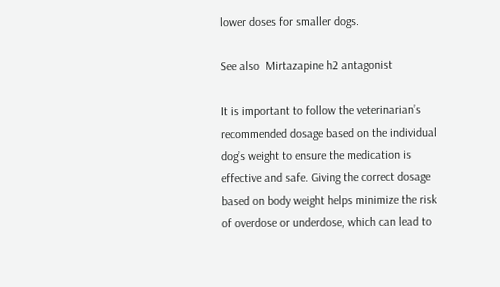lower doses for smaller dogs.

See also  Mirtazapine h2 antagonist

It is important to follow the veterinarian’s recommended dosage based on the individual dog’s weight to ensure the medication is effective and safe. Giving the correct dosage based on body weight helps minimize the risk of overdose or underdose, which can lead to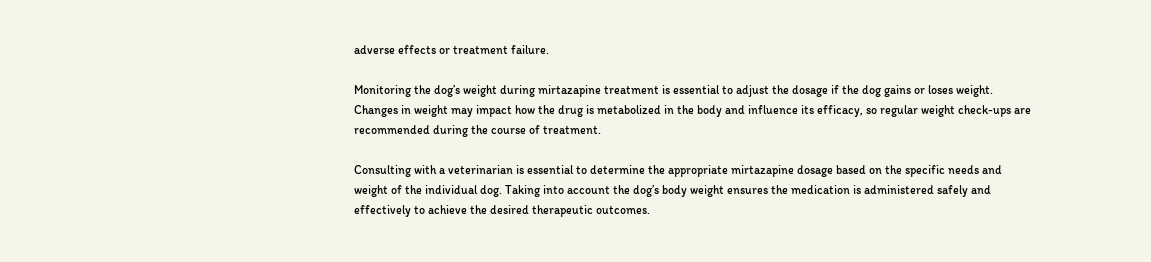adverse effects or treatment failure.

Monitoring the dog’s weight during mirtazapine treatment is essential to adjust the dosage if the dog gains or loses weight. Changes in weight may impact how the drug is metabolized in the body and influence its efficacy, so regular weight check-ups are recommended during the course of treatment.

Consulting with a veterinarian is essential to determine the appropriate mirtazapine dosage based on the specific needs and weight of the individual dog. Taking into account the dog’s body weight ensures the medication is administered safely and effectively to achieve the desired therapeutic outcomes.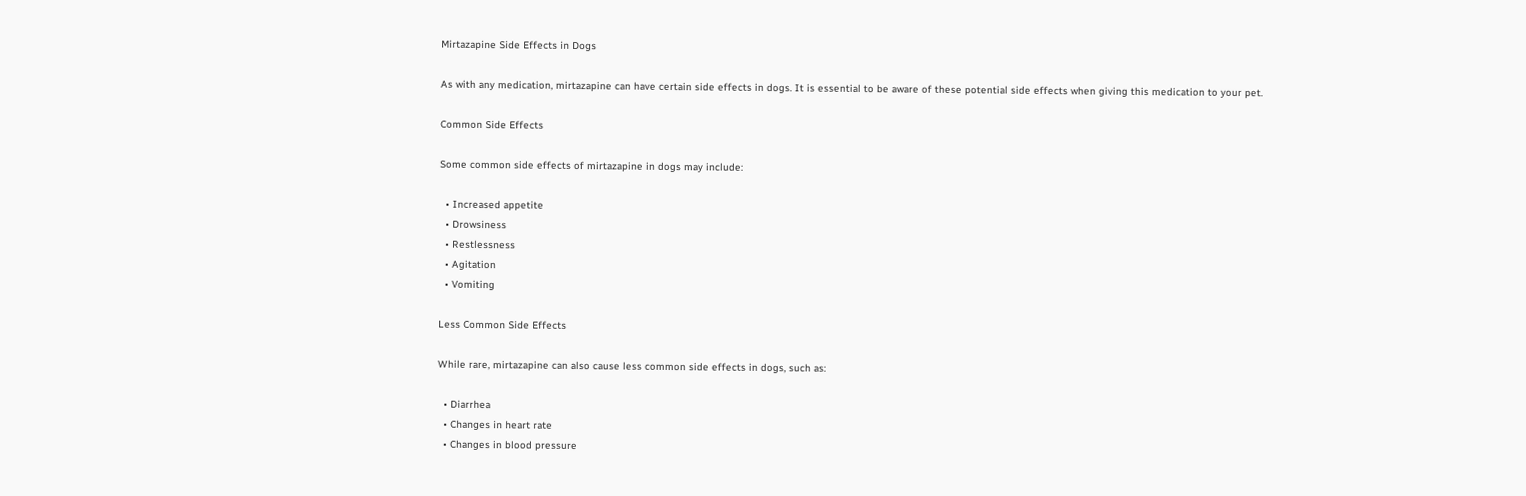Mirtazapine Side Effects in Dogs

As with any medication, mirtazapine can have certain side effects in dogs. It is essential to be aware of these potential side effects when giving this medication to your pet.

Common Side Effects

Some common side effects of mirtazapine in dogs may include:

  • Increased appetite
  • Drowsiness
  • Restlessness
  • Agitation
  • Vomiting

Less Common Side Effects

While rare, mirtazapine can also cause less common side effects in dogs, such as:

  • Diarrhea
  • Changes in heart rate
  • Changes in blood pressure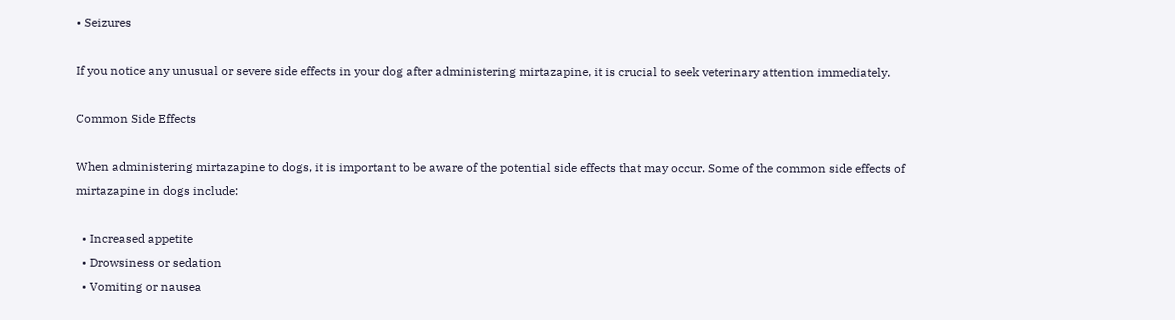• Seizures

If you notice any unusual or severe side effects in your dog after administering mirtazapine, it is crucial to seek veterinary attention immediately.

Common Side Effects

When administering mirtazapine to dogs, it is important to be aware of the potential side effects that may occur. Some of the common side effects of mirtazapine in dogs include:

  • Increased appetite
  • Drowsiness or sedation
  • Vomiting or nausea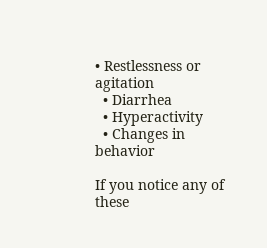• Restlessness or agitation
  • Diarrhea
  • Hyperactivity
  • Changes in behavior

If you notice any of these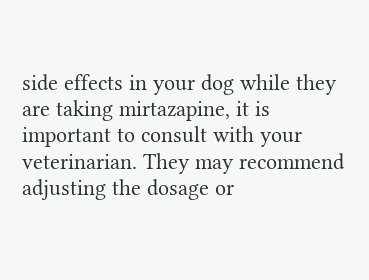side effects in your dog while they are taking mirtazapine, it is important to consult with your veterinarian. They may recommend adjusting the dosage or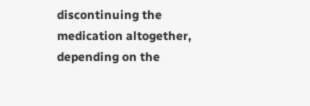discontinuing the medication altogether, depending on the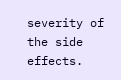severity of the side effects.